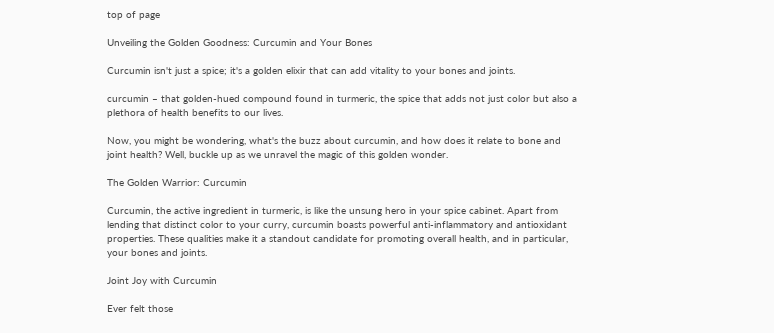top of page

Unveiling the Golden Goodness: Curcumin and Your Bones

Curcumin isn't just a spice; it's a golden elixir that can add vitality to your bones and joints.

curcumin – that golden-hued compound found in turmeric, the spice that adds not just color but also a plethora of health benefits to our lives.

Now, you might be wondering, what's the buzz about curcumin, and how does it relate to bone and joint health? Well, buckle up as we unravel the magic of this golden wonder.

The Golden Warrior: Curcumin

Curcumin, the active ingredient in turmeric, is like the unsung hero in your spice cabinet. Apart from lending that distinct color to your curry, curcumin boasts powerful anti-inflammatory and antioxidant properties. These qualities make it a standout candidate for promoting overall health, and in particular, your bones and joints.

Joint Joy with Curcumin

Ever felt those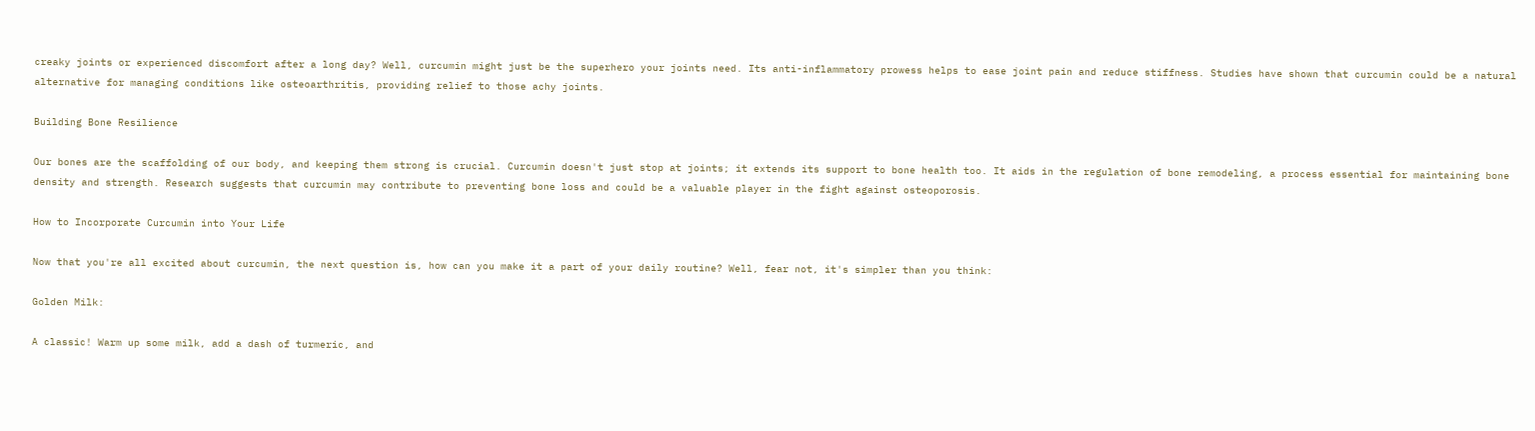creaky joints or experienced discomfort after a long day? Well, curcumin might just be the superhero your joints need. Its anti-inflammatory prowess helps to ease joint pain and reduce stiffness. Studies have shown that curcumin could be a natural alternative for managing conditions like osteoarthritis, providing relief to those achy joints.

Building Bone Resilience

Our bones are the scaffolding of our body, and keeping them strong is crucial. Curcumin doesn't just stop at joints; it extends its support to bone health too. It aids in the regulation of bone remodeling, a process essential for maintaining bone density and strength. Research suggests that curcumin may contribute to preventing bone loss and could be a valuable player in the fight against osteoporosis.

How to Incorporate Curcumin into Your Life

Now that you're all excited about curcumin, the next question is, how can you make it a part of your daily routine? Well, fear not, it's simpler than you think:

Golden Milk:

A classic! Warm up some milk, add a dash of turmeric, and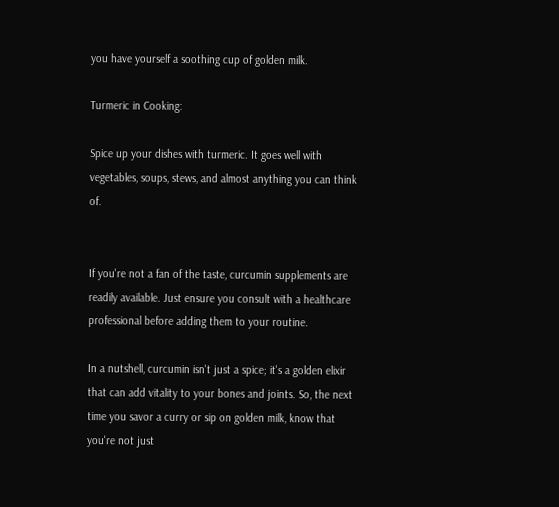you have yourself a soothing cup of golden milk.

Turmeric in Cooking:

Spice up your dishes with turmeric. It goes well with vegetables, soups, stews, and almost anything you can think of.


If you're not a fan of the taste, curcumin supplements are readily available. Just ensure you consult with a healthcare professional before adding them to your routine.

In a nutshell, curcumin isn't just a spice; it's a golden elixir that can add vitality to your bones and joints. So, the next time you savor a curry or sip on golden milk, know that you're not just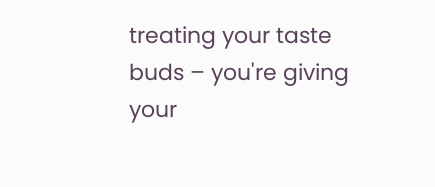treating your taste buds – you're giving your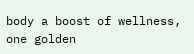body a boost of wellness, one golden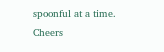spoonful at a time. Cheers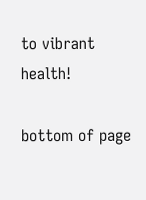to vibrant health!

bottom of page